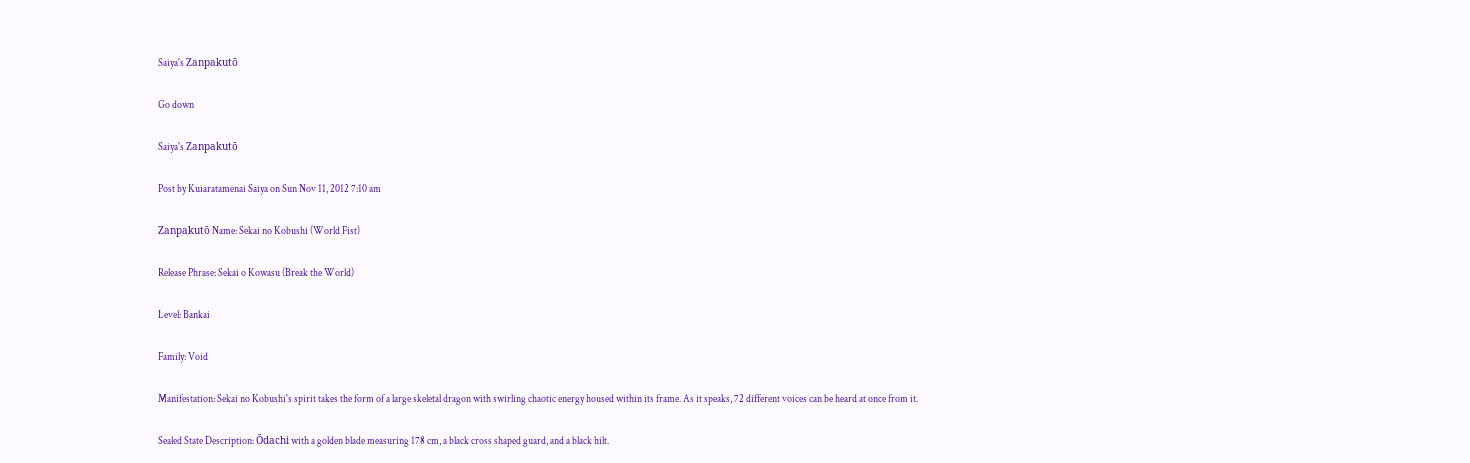Saiya's Zanpakutō

Go down

Saiya's Zanpakutō

Post by Kuiaratamenai Saiya on Sun Nov 11, 2012 7:10 am

Zanpakutō Name: Sekai no Kobushi (World Fist)

Release Phrase: Sekai o Kowasu (Break the World)

Level: Bankai

Family: Void

Manifestation: Sekai no Kobushi's spirit takes the form of a large skeletal dragon with swirling chaotic energy housed within its frame. As it speaks, 72 different voices can be heard at once from it.

Sealed State Description: Ōdachi with a golden blade measuring 178 cm, a black cross shaped guard, and a black hilt.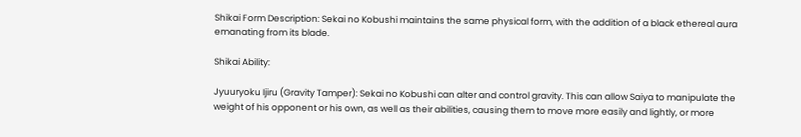Shikai Form Description: Sekai no Kobushi maintains the same physical form, with the addition of a black ethereal aura emanating from its blade.

Shikai Ability:

Jyuuryoku Ijiru (Gravity Tamper): Sekai no Kobushi can alter and control gravity. This can allow Saiya to manipulate the weight of his opponent or his own, as well as their abilities, causing them to move more easily and lightly, or more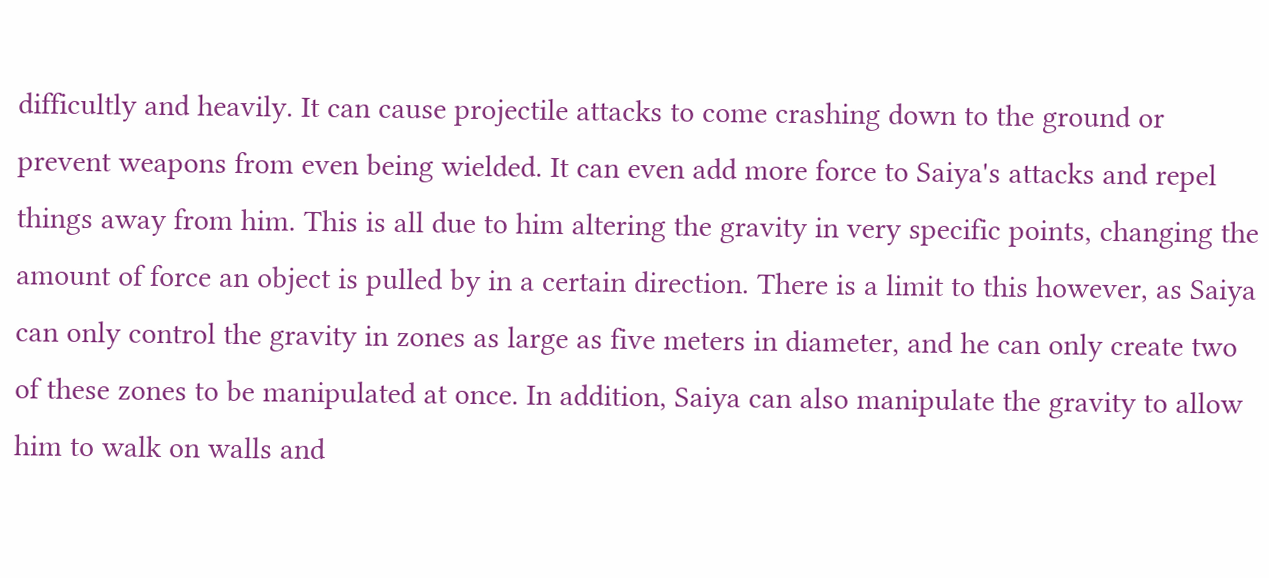difficultly and heavily. It can cause projectile attacks to come crashing down to the ground or prevent weapons from even being wielded. It can even add more force to Saiya's attacks and repel things away from him. This is all due to him altering the gravity in very specific points, changing the amount of force an object is pulled by in a certain direction. There is a limit to this however, as Saiya can only control the gravity in zones as large as five meters in diameter, and he can only create two of these zones to be manipulated at once. In addition, Saiya can also manipulate the gravity to allow him to walk on walls and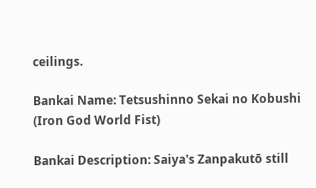ceilings.

Bankai Name: Tetsushinno Sekai no Kobushi (Iron God World Fist)

Bankai Description: Saiya's Zanpakutō still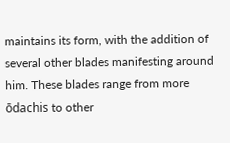maintains its form, with the addition of several other blades manifesting around him. These blades range from more ōdachis to other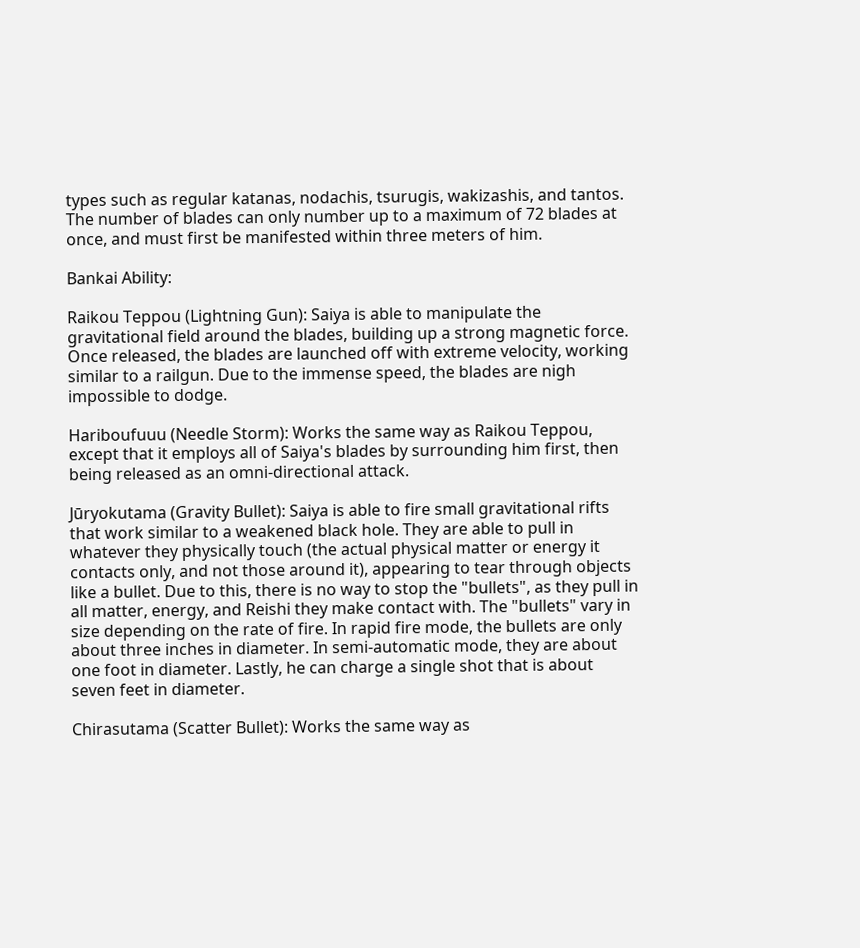types such as regular katanas, nodachis, tsurugis, wakizashis, and tantos. The number of blades can only number up to a maximum of 72 blades at once, and must first be manifested within three meters of him.

Bankai Ability:

Raikou Teppou (Lightning Gun): Saiya is able to manipulate the gravitational field around the blades, building up a strong magnetic force. Once released, the blades are launched off with extreme velocity, working similar to a railgun. Due to the immense speed, the blades are nigh impossible to dodge.

Hariboufuuu (Needle Storm): Works the same way as Raikou Teppou, except that it employs all of Saiya's blades by surrounding him first, then being released as an omni-directional attack.

Jūryokutama (Gravity Bullet): Saiya is able to fire small gravitational rifts that work similar to a weakened black hole. They are able to pull in whatever they physically touch (the actual physical matter or energy it contacts only, and not those around it), appearing to tear through objects like a bullet. Due to this, there is no way to stop the "bullets", as they pull in all matter, energy, and Reishi they make contact with. The "bullets" vary in size depending on the rate of fire. In rapid fire mode, the bullets are only about three inches in diameter. In semi-automatic mode, they are about one foot in diameter. Lastly, he can charge a single shot that is about seven feet in diameter.

Chirasutama (Scatter Bullet): Works the same way as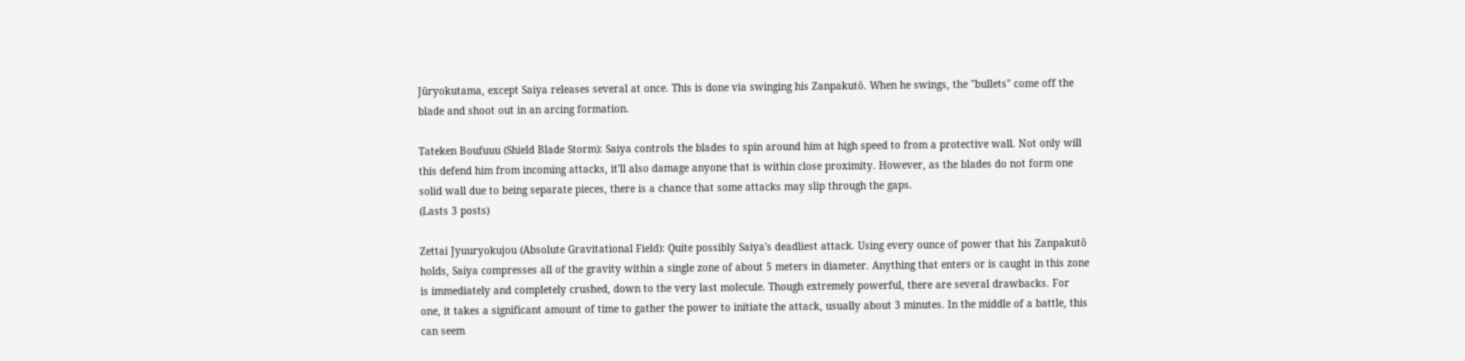Jūryokutama, except Saiya releases several at once. This is done via swinging his Zanpakutō. When he swings, the "bullets" come off the blade and shoot out in an arcing formation.

Tateken Boufuuu (Shield Blade Storm): Saiya controls the blades to spin around him at high speed to from a protective wall. Not only will this defend him from incoming attacks, it'll also damage anyone that is within close proximity. However, as the blades do not form one solid wall due to being separate pieces, there is a chance that some attacks may slip through the gaps.
(Lasts 3 posts)

Zettai Jyuuryokujou (Absolute Gravitational Field): Quite possibly Saiya's deadliest attack. Using every ounce of power that his Zanpakutō holds, Saiya compresses all of the gravity within a single zone of about 5 meters in diameter. Anything that enters or is caught in this zone is immediately and completely crushed, down to the very last molecule. Though extremely powerful, there are several drawbacks. For one, it takes a significant amount of time to gather the power to initiate the attack, usually about 3 minutes. In the middle of a battle, this can seem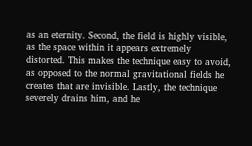as an eternity. Second, the field is highly visible, as the space within it appears extremely distorted. This makes the technique easy to avoid, as opposed to the normal gravitational fields he creates that are invisible. Lastly, the technique severely drains him, and he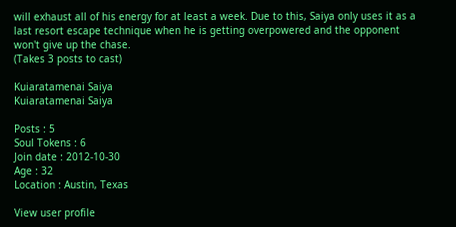will exhaust all of his energy for at least a week. Due to this, Saiya only uses it as a last resort escape technique when he is getting overpowered and the opponent won't give up the chase.
(Takes 3 posts to cast)

Kuiaratamenai Saiya
Kuiaratamenai Saiya

Posts : 5
Soul Tokens : 6
Join date : 2012-10-30
Age : 32
Location : Austin, Texas

View user profile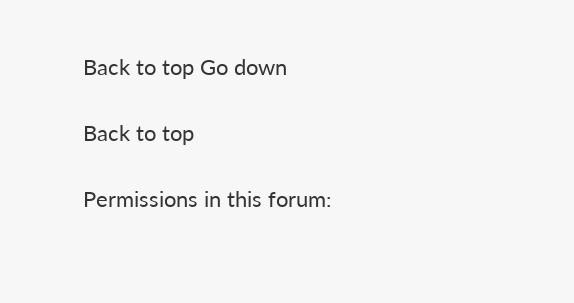Back to top Go down

Back to top

Permissions in this forum: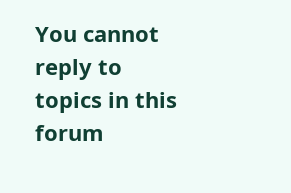You cannot reply to topics in this forum